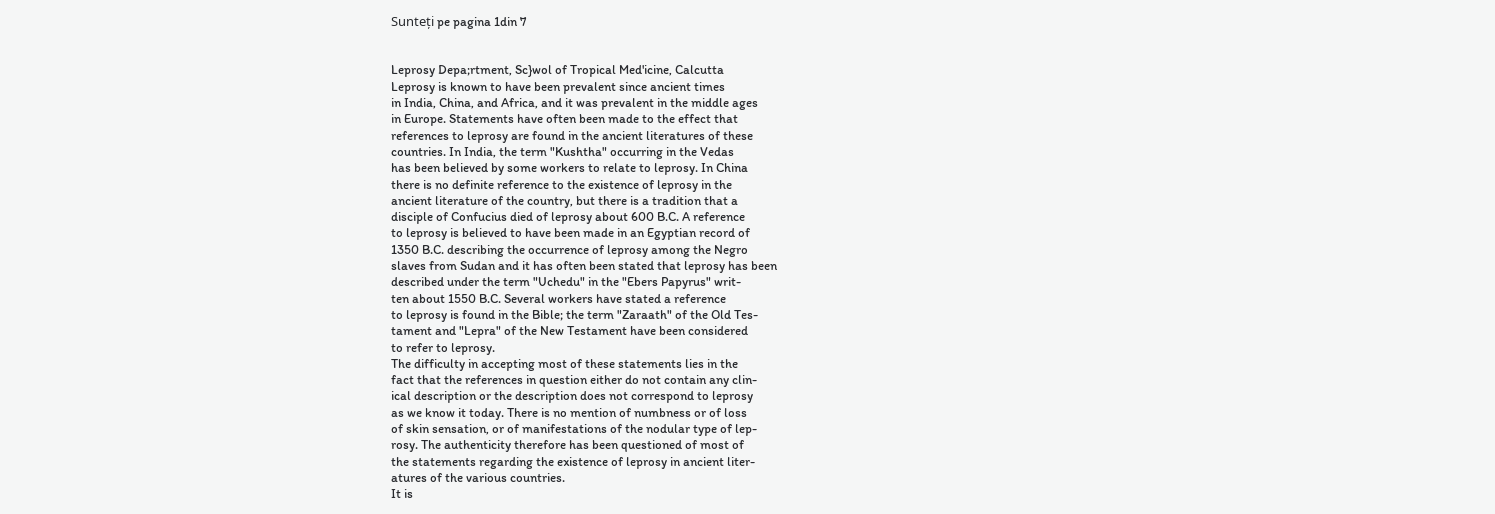Sunteți pe pagina 1din 7


Leprosy Depa;rtment, Sc}wol of Tropical Med'icine, Calcutta
Leprosy is known to have been prevalent since ancient times
in India, China, and Africa, and it was prevalent in the middle ages
in Europe. Statements have often been made to the effect that
references to leprosy are found in the ancient literatures of these
countries. In India, the term "Kushtha" occurring in the Vedas
has been believed by some workers to relate to leprosy. In China
there is no definite reference to the existence of leprosy in the
ancient literature of the country, but there is a tradition that a
disciple of Confucius died of leprosy about 600 B.C. A reference
to leprosy is believed to have been made in an Egyptian record of
1350 B.C. describing the occurrence of leprosy among the Negro
slaves from Sudan and it has often been stated that leprosy has been
described under the term "Uchedu" in the "Ebers Papyrus" writ-
ten about 1550 B.C. Several workers have stated a reference
to leprosy is found in the Bible; the term "Zaraath" of the Old Tes-
tament and "Lepra" of the New Testament have been considered
to refer to leprosy.
The difficulty in accepting most of these statements lies in the
fact that the references in question either do not contain any clin-
ical description or the description does not correspond to leprosy
as we know it today. There is no mention of numbness or of loss
of skin sensation, or of manifestations of the nodular type of lep-
rosy. The authenticity therefore has been questioned of most of
the statements regarding the existence of leprosy in ancient liter-
atures of the various countries.
It is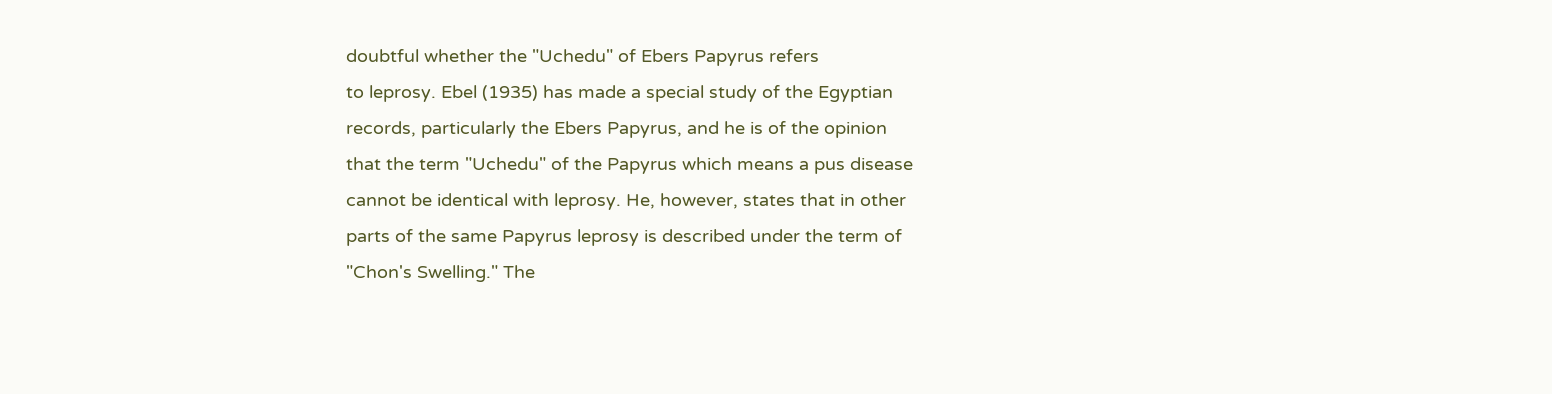doubtful whether the "Uchedu" of Ebers Papyrus refers
to leprosy. Ebel (1935) has made a special study of the Egyptian
records, particularly the Ebers Papyrus, and he is of the opinion
that the term "Uchedu" of the Papyrus which means a pus disease
cannot be identical with leprosy. He, however, states that in other
parts of the same Papyrus leprosy is described under the term of
"Chon's Swelling." The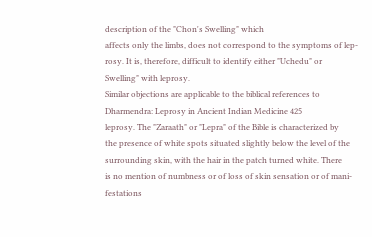description of the "Chon's Swelling" which
affects only the limbs, does not correspond to the symptoms of lep-
rosy. It is, therefore, difficult to identify either "Uchedu" or
Swelling" with leprosy.
Similar objections are applicable to the biblical references to
Dharmendra: Leprosy in Ancient Indian Medicine 425
leprosy. The "Zaraath" or "Lepra" of the Bible is characterized by
the presence of white spots situated slightly below the level of the
surrounding skin, with the hair in the patch turned white. There
is no mention of numbness or of loss of skin sensation or of mani-
festations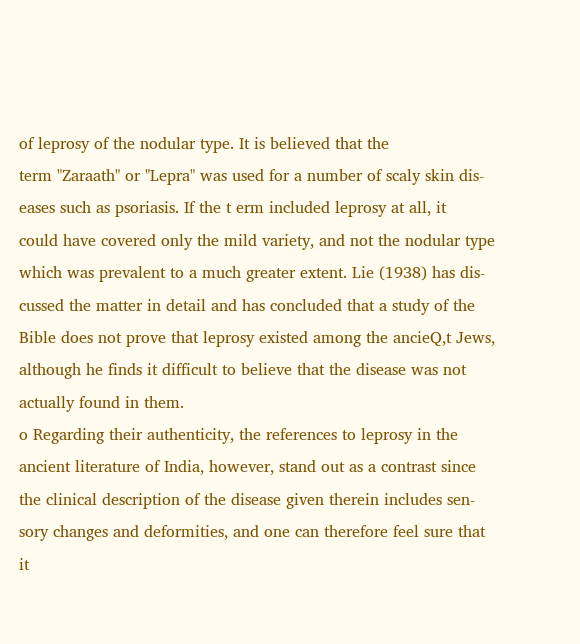of leprosy of the nodular type. It is believed that the
term "Zaraath" or "Lepra" was used for a number of scaly skin dis-
eases such as psoriasis. If the t erm included leprosy at all, it
could have covered only the mild variety, and not the nodular type
which was prevalent to a much greater extent. Lie (1938) has dis-
cussed the matter in detail and has concluded that a study of the
Bible does not prove that leprosy existed among the ancieQ,t Jews,
although he finds it difficult to believe that the disease was not
actually found in them.
o Regarding their authenticity, the references to leprosy in the
ancient literature of India, however, stand out as a contrast since
the clinical description of the disease given therein includes sen-
sory changes and deformities, and one can therefore feel sure that
it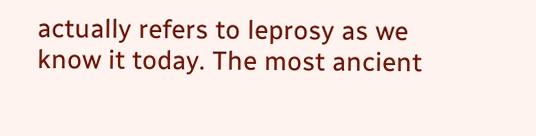actually refers to leprosy as we know it today. The most ancient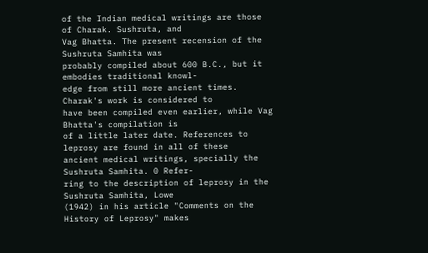of the Indian medical writings are those of Charak. Sushruta, and
Vag Bhatta. The present recension of the Sushruta Samhita was
probably compiled about 600 B.C., but it embodies traditional knowl-
edge from still more ancient times. Charak's work is considered to
have been compiled even earlier, while Vag Bhatta's compilation is
of a little later date. References to leprosy are found in all of these
ancient medical writings, specially the Sushruta Samhita. 0 Refer-
ring to the description of leprosy in the Sushruta Samhita, Lowe
(1942) in his article "Comments on the History of Leprosy" makes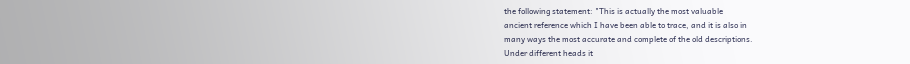the following statement: "This is actually the most valuable
ancient reference which I have been able to trace, and it is also in
many ways the most accurate and complete of the old descriptions.
Under different heads it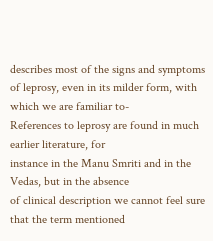describes most of the signs and symptoms
of leprosy, even in its milder form, with which we are familiar to-
References to leprosy are found in much earlier literature, for
instance in the Manu Smriti and in the Vedas, but in the absence
of clinical description we cannot feel sure that the term mentioned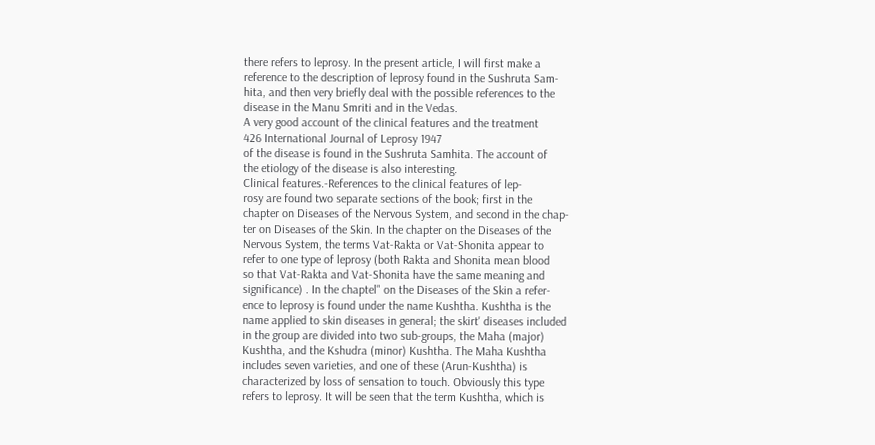there refers to leprosy. In the present article, I will first make a
reference to the description of leprosy found in the Sushruta Sam-
hita, and then very briefly deal with the possible references to the
disease in the Manu Smriti and in the Vedas.
A very good account of the clinical features and the treatment
426 International Journal of Leprosy 1947
of the disease is found in the Sushruta Samhita. The account of
the etiology of the disease is also interesting.
Clinical features.-References to the clinical features of lep-
rosy are found two separate sections of the book; first in the
chapter on Diseases of the Nervous System, and second in the chap-
ter on Diseases of the Skin. In the chapter on the Diseases of the
Nervous System, the terms Vat-Rakta or Vat-Shonita appear to
refer to one type of leprosy (both Rakta and Shonita mean blood
so that Vat-Rakta and Vat-Shonita have the same meaning and
significance) . In the chaptel" on the Diseases of the Skin a refer-
ence to leprosy is found under the name Kushtha. Kushtha is the
name applied to skin diseases in general; the skirt' diseases included
in the group are divided into two sub-groups, the Maha (major)
Kushtha, and the Kshudra (minor) Kushtha. The Maha Kushtha
includes seven varieties, and one of these (Arun-Kushtha) is
characterized by loss of sensation to touch. Obviously this type
refers to leprosy. It will be seen that the term Kushtha, which is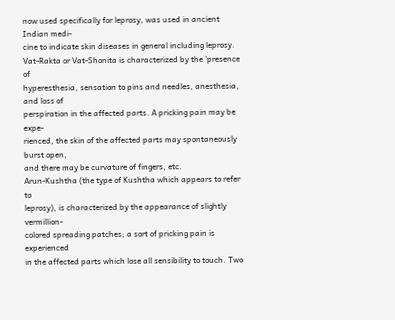now used specifically for leprosy, was used in ancient Indian medi-
cine to indicate skin diseases in general including leprosy.
Vat-Rakta or Vat-Shonita is characterized by the 'presence of
hyperesthesia, sensation to pins and needles, anesthesia, and loss of
perspiration in the affected parts. A pricking pain may be expe-
rienced, the skin of the affected parts may spontaneously burst open,
and there may be curvature of fingers, etc.
Arun-Kushtha (the type of Kushtha which appears to refer to
leprosy), is characterized by the appearance of slightly vermillion-
colored spreading patches; a sort of pricking pain is experienced
in the affected parts which lose all sensibility to touch. Two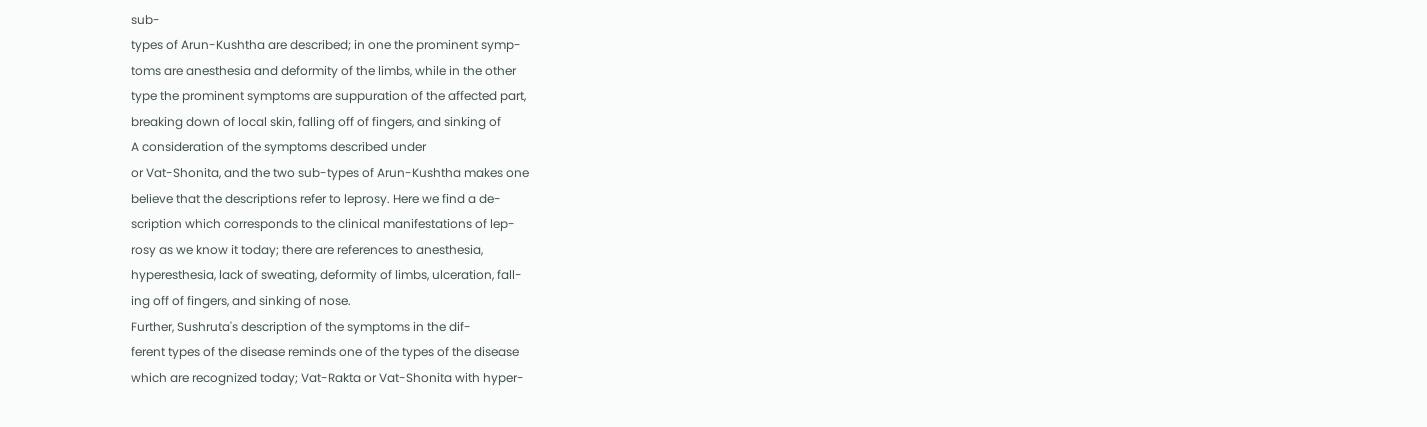sub-
types of Arun-Kushtha are described; in one the prominent symp-
toms are anesthesia and deformity of the limbs, while in the other
type the prominent symptoms are suppuration of the affected part,
breaking down of local skin, falling off of fingers, and sinking of
A consideration of the symptoms described under
or Vat-Shonita, and the two sub-types of Arun-Kushtha makes one
believe that the descriptions refer to leprosy. Here we find a de-
scription which corresponds to the clinical manifestations of lep-
rosy as we know it today; there are references to anesthesia,
hyperesthesia, lack of sweating, deformity of limbs, ulceration, fall-
ing off of fingers, and sinking of nose.
Further, Sushruta's description of the symptoms in the dif-
ferent types of the disease reminds one of the types of the disease
which are recognized today; Vat-Rakta or Vat-Shonita with hyper-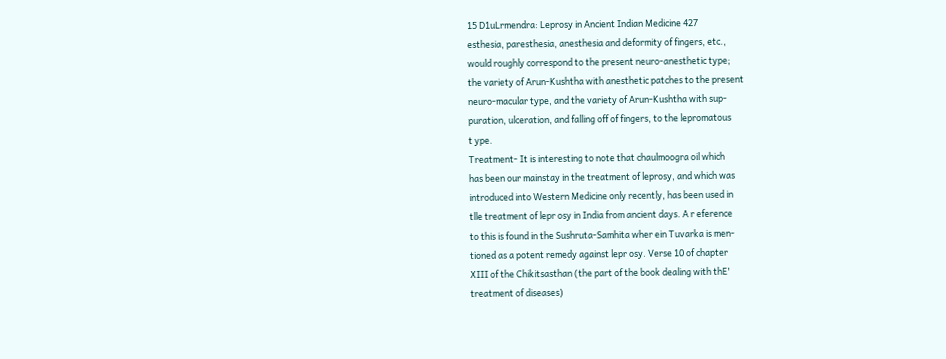15 D1uLrmendra: Leprosy in Ancient Indian Medicine 427
esthesia, paresthesia, anesthesia and deformity of fingers, etc.,
would roughly correspond to the present neuro-anesthetic type;
the variety of Arun-Kushtha with anesthetic patches to the present
neuro-macular type, and the variety of Arun-Kushtha with sup-
puration, ulceration, and falling off of fingers, to the lepromatous
t ype.
Treatment- It is interesting to note that chaulmoogra oil which
has been our mainstay in the treatment of leprosy, and which was
introduced into Western Medicine only recently, has been used in
tlle treatment of lepr osy in India from ancient days. A r eference
to this is found in the Sushruta-Samhita wher ein Tuvarka is men-
tioned as a potent remedy against lepr osy. Verse 10 of chapter
XIII of the Chikitsasthan (the part of the book dealing with thE'
treatment of diseases)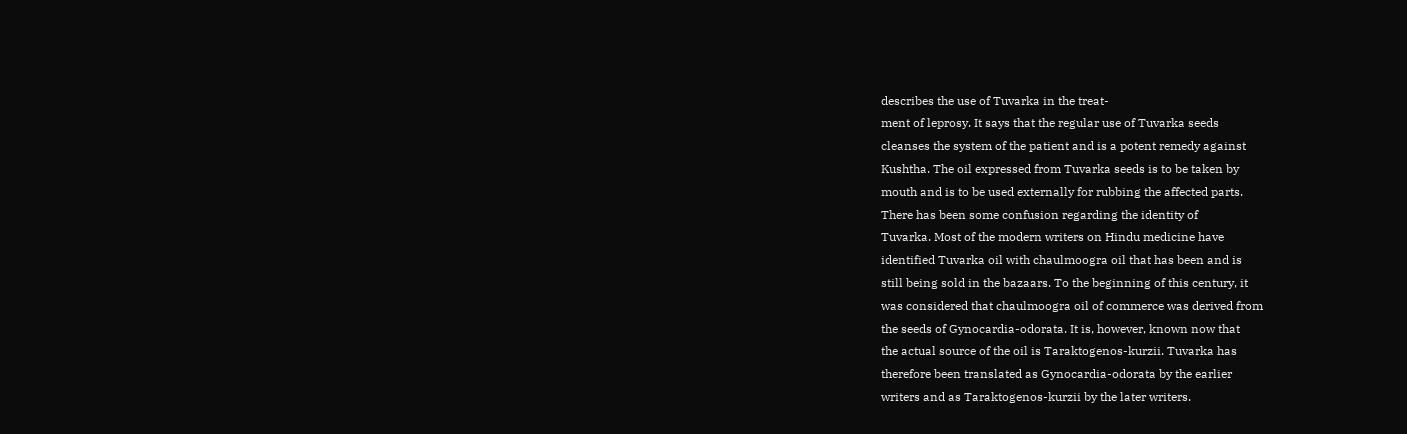describes the use of Tuvarka in the treat-
ment of leprosy. It says that the regular use of Tuvarka seeds
cleanses the system of the patient and is a potent remedy against
Kushtha. The oil expressed from Tuvarka seeds is to be taken by
mouth and is to be used externally for rubbing the affected parts.
There has been some confusion regarding the identity of
Tuvarka. Most of the modern writers on Hindu medicine have
identified Tuvarka oil with chaulmoogra oil that has been and is
still being sold in the bazaars. To the beginning of this century, it
was considered that chaulmoogra oil of commerce was derived from
the seeds of Gynocardia-odorata. It is, however, known now that
the actual source of the oil is Taraktogenos-kurzii. Tuvarka has
therefore been translated as Gynocardia-odorata by the earlier
writers and as Taraktogenos-kurzii by the later writers.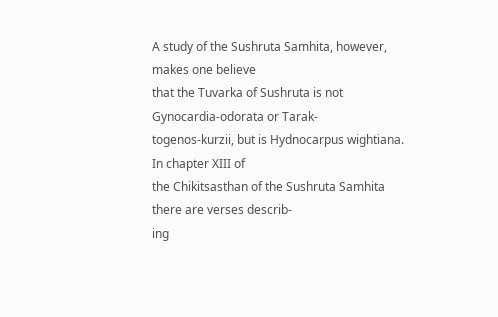A study of the Sushruta Samhita, however, makes one believe
that the Tuvarka of Sushruta is not Gynocardia-odorata or Tarak-
togenos-kurzii, but is Hydnocarpus wightiana. In chapter XIII of
the Chikitsasthan of the Sushruta Samhita there are verses describ-
ing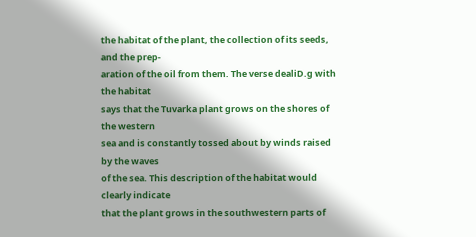the habitat of the plant, the collection of its seeds, and the prep-
aration of the oil from them. The verse dealiD.g with the habitat
says that the Tuvarka plant grows on the shores of the western
sea and is constantly tossed about by winds raised by the waves
of the sea. This description of the habitat would clearly indicate
that the plant grows in the southwestern parts of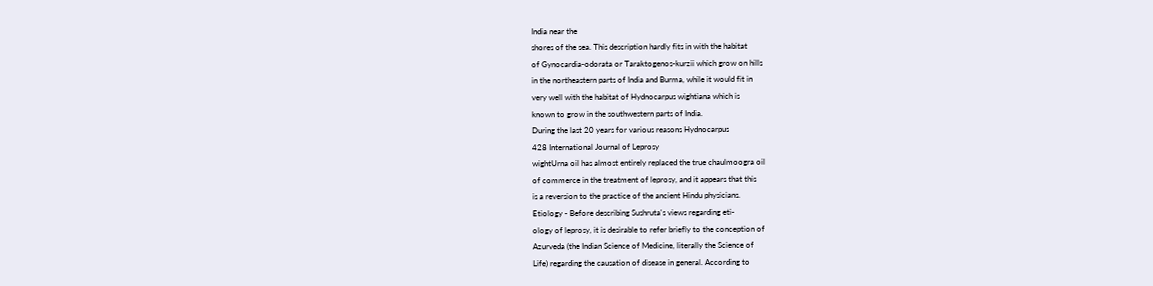India near the
shores of the sea. This description hardly fits in with the habitat
of Gynocardia-odorata or Taraktogenos-kurzii which grow on hills
in the northeastern parts of India and Burma, while it would fit in
very well with the habitat of Hydnocarpus wightiana which is
known to grow in the southwestern parts of India.
During the last 20 years for various reasons Hydnocarpus
428 International Journal of Leprosy
wightUrna oil has almost entirely replaced the true chaulmoogra oil
of commerce in the treatment of leprosy, and it appears that this
is a reversion to the practice of the ancient Hindu physicians.
Etiology - Before describing Sushruta's views regarding eti-
ology of leprosy, it is desirable to refer briefly to the conception of
Azurveda (the Indian Science of Medicine, literally the Science of
Life) regarding the causation of disease in general. According to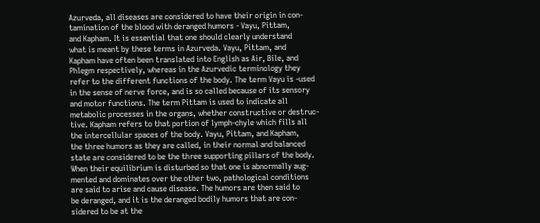Azurveda, all diseases are considered to have their origin in con-
tamination of the blood with deranged humors - Vayu, Pittam,
and Kapham. It is essential that one should clearly understand
what is meant by these terms in Azurveda. Vayu, Pittam, and
Kapham have often been translated into English as Air, Bile, and
Phlegm respectively, whereas in the Azurvedic terminology they
refer to the different functions of the body. The term Vayu is -used
in the sense of nerve force, and is so called because of its sensory
and motor functions. The term Pittam is used to indicate all
metabolic processes in the organs, whether constructive or destruc-
tive. Kapham refers to that portion of lymph-chyle which fills all
the intercellular spaces of the body. Vayu, Pittam, and Kapham,
the three humors as they are called, in their normal and balanced
state are considered to be the three supporting pillars of the body.
When their equilibrium is disturbed so that one is abnormally aug-
mented and dominates over the other two, pathological conditions
are said to arise and cause disease. The humors are then said to
be deranged, and it is the deranged bodily humors that are con-
sidered to be at the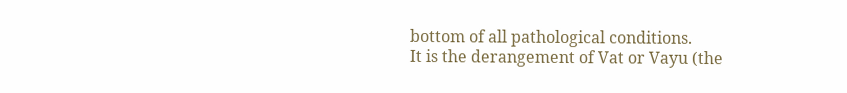bottom of all pathological conditions.
It is the derangement of Vat or Vayu (the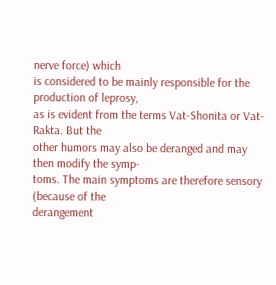nerve force) which
is considered to be mainly responsible for the production of leprosy,
as is evident from the terms Vat-Shonita or Vat-Rakta. But the
other humors may also be deranged and may then modify the symp-
toms. The main symptoms are therefore sensory (because of the
derangement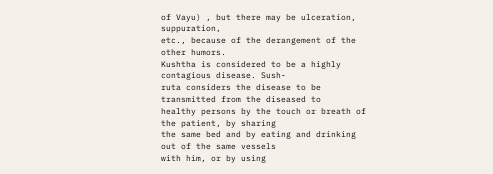of Vayu) , but there may be ulceration, suppuration,
etc., because of the derangement of the other humors.
Kushtha is considered to be a highly contagious disease. Sush-
ruta considers the disease to be transmitted from the diseased to
healthy persons by the touch or breath of the patient, by sharing
the same bed and by eating and drinking out of the same vessels
with him, or by using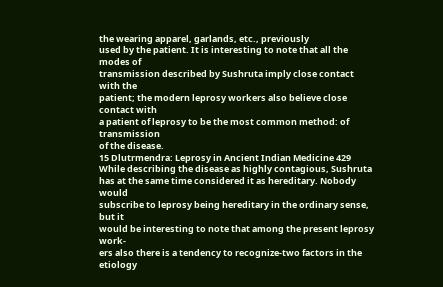the wearing apparel, garlands, etc., previously
used by the patient. It is interesting to note that all the modes of
transmission described by Sushruta imply close contact with the
patient; the modern leprosy workers also believe close contact with
a patient of leprosy to be the most common method: of transmission
of the disease.
15 Dlutrmendra: Leprosy in Ancient Indian Medicine 429
While describing the disease as highly contagious, Sushruta
has at the same time considered it as hereditary. Nobody would
subscribe to leprosy being hereditary in the ordinary sense, but it
would be interesting to note that among the present leprosy work-
ers also there is a tendency to recognize-two factors in the etiology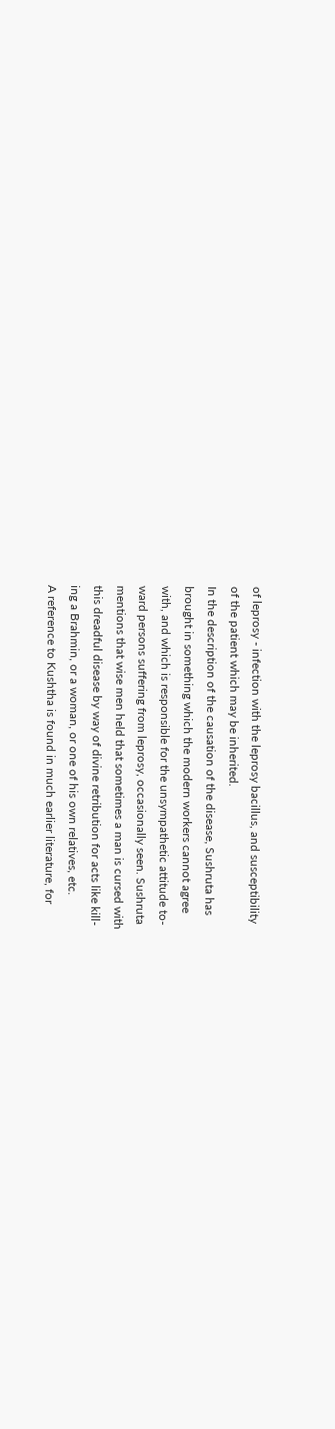of leprosy - infection with the leprosy bacillus, and susceptibility
of the patient which may be inherited.
In the description of the causation of the disease, Sushruta has
brought in something which the modern workers cannot agree
with, and which is responsible for the unsympathetic attitude to-
ward persons suffering from leprosy, occasionally seen. Sushruta
mentions that wise men held that sometimes a man is cursed with
this dreadful disease by way of divine retribution for acts like kill-
ing a Brahmin, or a woman, or one of his own relatives, etc.
A reference to Kushtha is found in much earlier literature, for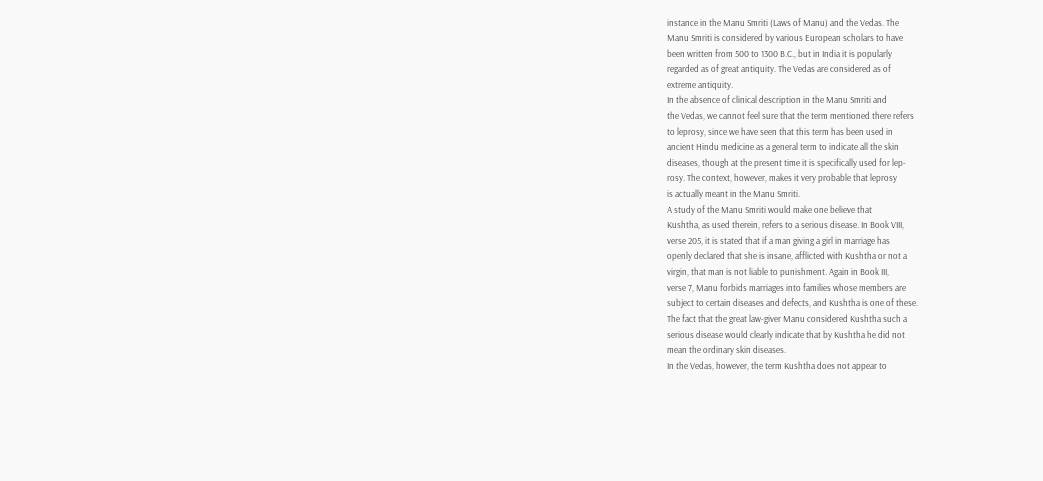instance in the Manu Smriti (Laws of Manu) and the Vedas. The
Manu Smriti is considered by various European scholars to have
been written from 500 to 1300 B.C., but in India it is popularly
regarded as of great antiquity. The Vedas are considered as of
extreme antiquity.
In the absence of clinical description in the Manu Smriti and
the Vedas, we cannot feel sure that the term mentioned there refers
to leprosy, since we have seen that this term has been used in
ancient Hindu medicine as a general term to indicate all the skin
diseases, though at the present time it is specifically used for lep-
rosy. The context, however, makes it very probable that leprosy
is actually meant in the Manu Smriti.
A study of the Manu Smriti would make one believe that
Kushtha, as used therein, refers to a serious disease. In Book VIII,
verse 205, it is stated that if a man giving a girl in marriage has
openly declared that she is insane, afflicted with Kushtha or not a
virgin, that man is not liable to punishment. Again in Book III,
verse 7, Manu forbids marriages into families whose members are
subject to certain diseases and defects, and Kushtha is one of these.
The fact that the great law-giver Manu considered Kushtha such a
serious disease would clearly indicate that by Kushtha he did not
mean the ordinary skin diseases.
In the Vedas, however, the term Kushtha does not appear to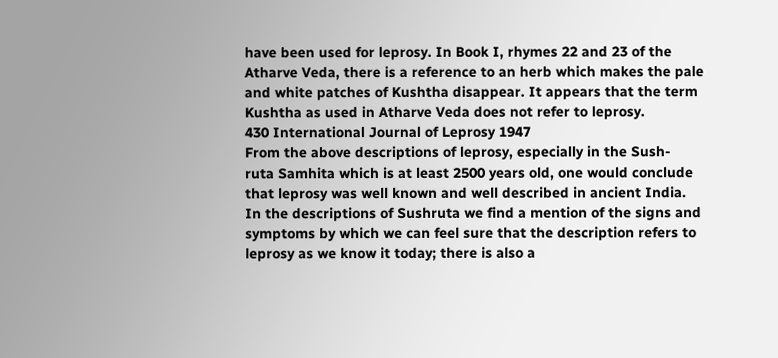have been used for leprosy. In Book I, rhymes 22 and 23 of the
Atharve Veda, there is a reference to an herb which makes the pale
and white patches of Kushtha disappear. It appears that the term
Kushtha as used in Atharve Veda does not refer to leprosy.
430 International Journal of Leprosy 1947
From the above descriptions of leprosy, especially in the Sush-
ruta Samhita which is at least 2500 years old, one would conclude
that leprosy was well known and well described in ancient India.
In the descriptions of Sushruta we find a mention of the signs and
symptoms by which we can feel sure that the description refers to
leprosy as we know it today; there is also a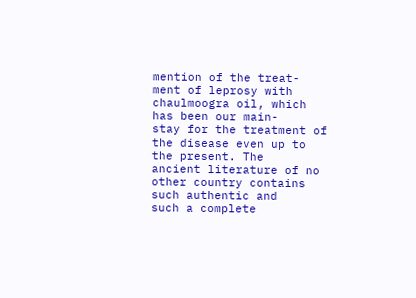mention of the treat-
ment of leprosy with chaulmoogra oil, which has been our main-
stay for the treatment of the disease even up to the present. The
ancient literature of no other country contains such authentic and
such a complete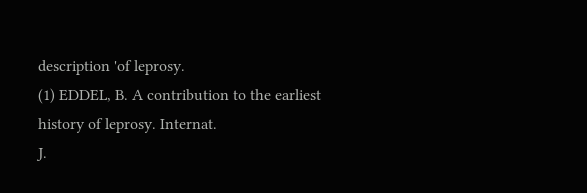description 'of leprosy.
(1) EDDEL, B. A contribution to the earliest history of leprosy. Internat.
J.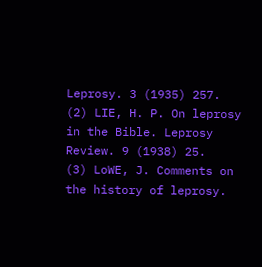Leprosy. 3 (1935) 257.
(2) LIE, H. P. On leprosy in the Bible. Leprosy Review. 9 (1938) 25.
(3) LoWE, J. Comments on the history of leprosy.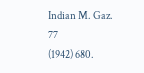Indian M. Gaz. 77
(1942) 680.